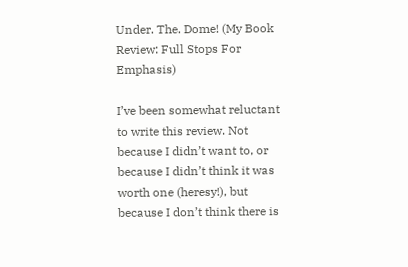Under. The. Dome! (My Book Review: Full Stops For Emphasis)

I’ve been somewhat reluctant to write this review. Not because I didn’t want to, or because I didn’t think it was worth one (heresy!), but because I don’t think there is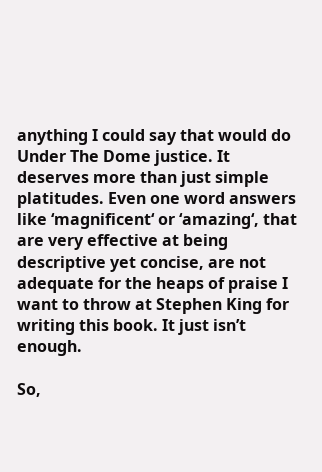anything I could say that would do Under The Dome justice. It deserves more than just simple platitudes. Even one word answers like ‘magnificent‘ or ‘amazing‘, that are very effective at being descriptive yet concise, are not adequate for the heaps of praise I want to throw at Stephen King for writing this book. It just isn’t enough.

So,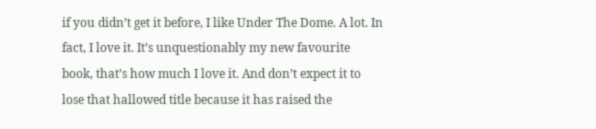if you didn’t get it before, I like Under The Dome. A lot. In fact, I love it. It’s unquestionably my new favourite book, that’s how much I love it. And don’t expect it to lose that hallowed title because it has raised the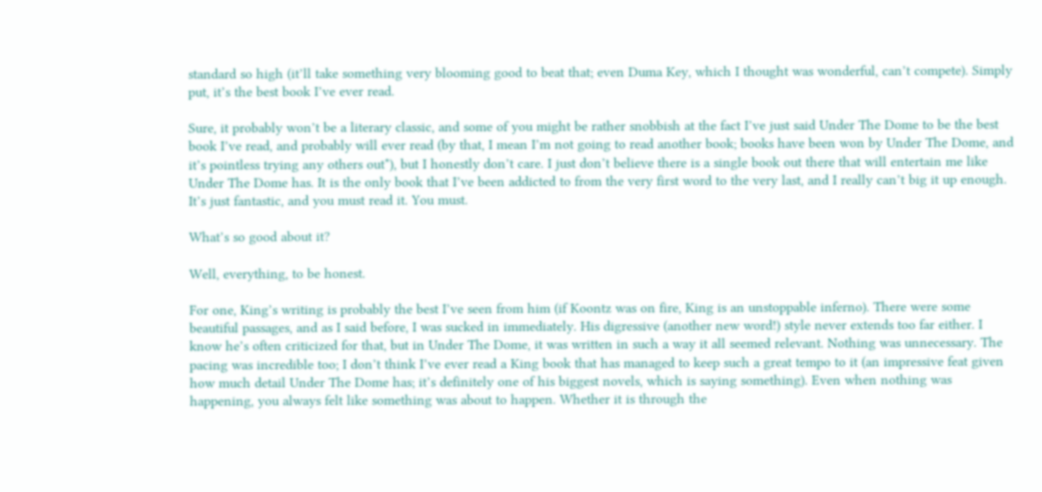standard so high (it’ll take something very blooming good to beat that; even Duma Key, which I thought was wonderful, can’t compete). Simply put, it’s the best book I’ve ever read.

Sure, it probably won’t be a literary classic, and some of you might be rather snobbish at the fact I’ve just said Under The Dome to be the best book I’ve read, and probably will ever read (by that, I mean I’m not going to read another book; books have been won by Under The Dome, and it’s pointless trying any others out*), but I honestly don’t care. I just don’t believe there is a single book out there that will entertain me like Under The Dome has. It is the only book that I’ve been addicted to from the very first word to the very last, and I really can’t big it up enough. It’s just fantastic, and you must read it. You must.

What’s so good about it?

Well, everything, to be honest.

For one, King’s writing is probably the best I’ve seen from him (if Koontz was on fire, King is an unstoppable inferno). There were some beautiful passages, and as I said before, I was sucked in immediately. His digressive (another new word!) style never extends too far either. I know he’s often criticized for that, but in Under The Dome, it was written in such a way it all seemed relevant. Nothing was unnecessary. The pacing was incredible too; I don’t think I’ve ever read a King book that has managed to keep such a great tempo to it (an impressive feat given how much detail Under The Dome has; it’s definitely one of his biggest novels, which is saying something). Even when nothing was happening, you always felt like something was about to happen. Whether it is through the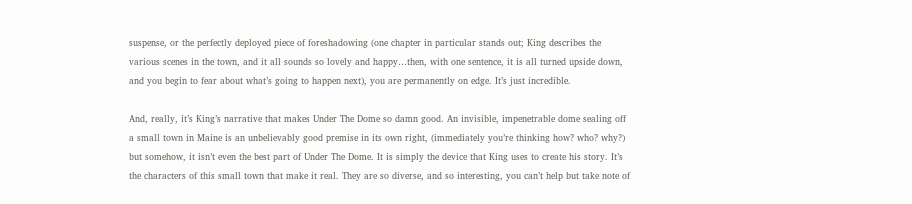suspense, or the perfectly deployed piece of foreshadowing (one chapter in particular stands out; King describes the various scenes in the town, and it all sounds so lovely and happy…then, with one sentence, it is all turned upside down, and you begin to fear about what’s going to happen next), you are permanently on edge. It’s just incredible.

And, really, it’s King’s narrative that makes Under The Dome so damn good. An invisible, impenetrable dome sealing off a small town in Maine is an unbelievably good premise in its own right, (immediately you’re thinking how? who? why?) but somehow, it isn’t even the best part of Under The Dome. It is simply the device that King uses to create his story. It’s the characters of this small town that make it real. They are so diverse, and so interesting, you can’t help but take note of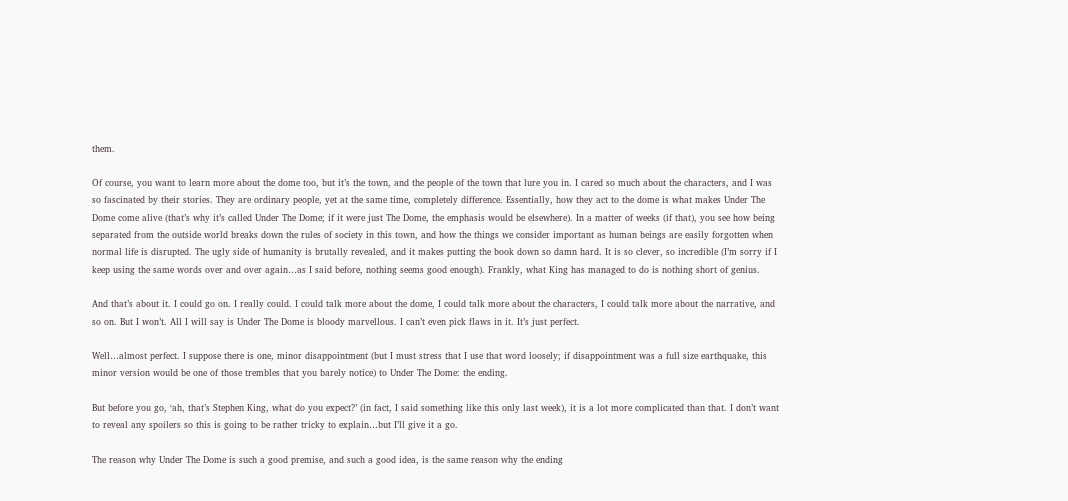them.

Of course, you want to learn more about the dome too, but it’s the town, and the people of the town that lure you in. I cared so much about the characters, and I was so fascinated by their stories. They are ordinary people, yet at the same time, completely difference. Essentially, how they act to the dome is what makes Under The Dome come alive (that’s why it’s called Under The Dome; if it were just The Dome, the emphasis would be elsewhere). In a matter of weeks (if that), you see how being separated from the outside world breaks down the rules of society in this town, and how the things we consider important as human beings are easily forgotten when normal life is disrupted. The ugly side of humanity is brutally revealed, and it makes putting the book down so damn hard. It is so clever, so incredible (I’m sorry if I keep using the same words over and over again…as I said before, nothing seems good enough). Frankly, what King has managed to do is nothing short of genius.

And that’s about it. I could go on. I really could. I could talk more about the dome, I could talk more about the characters, I could talk more about the narrative, and so on. But I won’t. All I will say is Under The Dome is bloody marvellous. I can’t even pick flaws in it. It’s just perfect.

Well…almost perfect. I suppose there is one, minor disappointment (but I must stress that I use that word loosely; if disappointment was a full size earthquake, this minor version would be one of those trembles that you barely notice) to Under The Dome: the ending.

But before you go, ‘ah, that’s Stephen King, what do you expect?’ (in fact, I said something like this only last week), it is a lot more complicated than that. I don’t want to reveal any spoilers so this is going to be rather tricky to explain…but I’ll give it a go.

The reason why Under The Dome is such a good premise, and such a good idea, is the same reason why the ending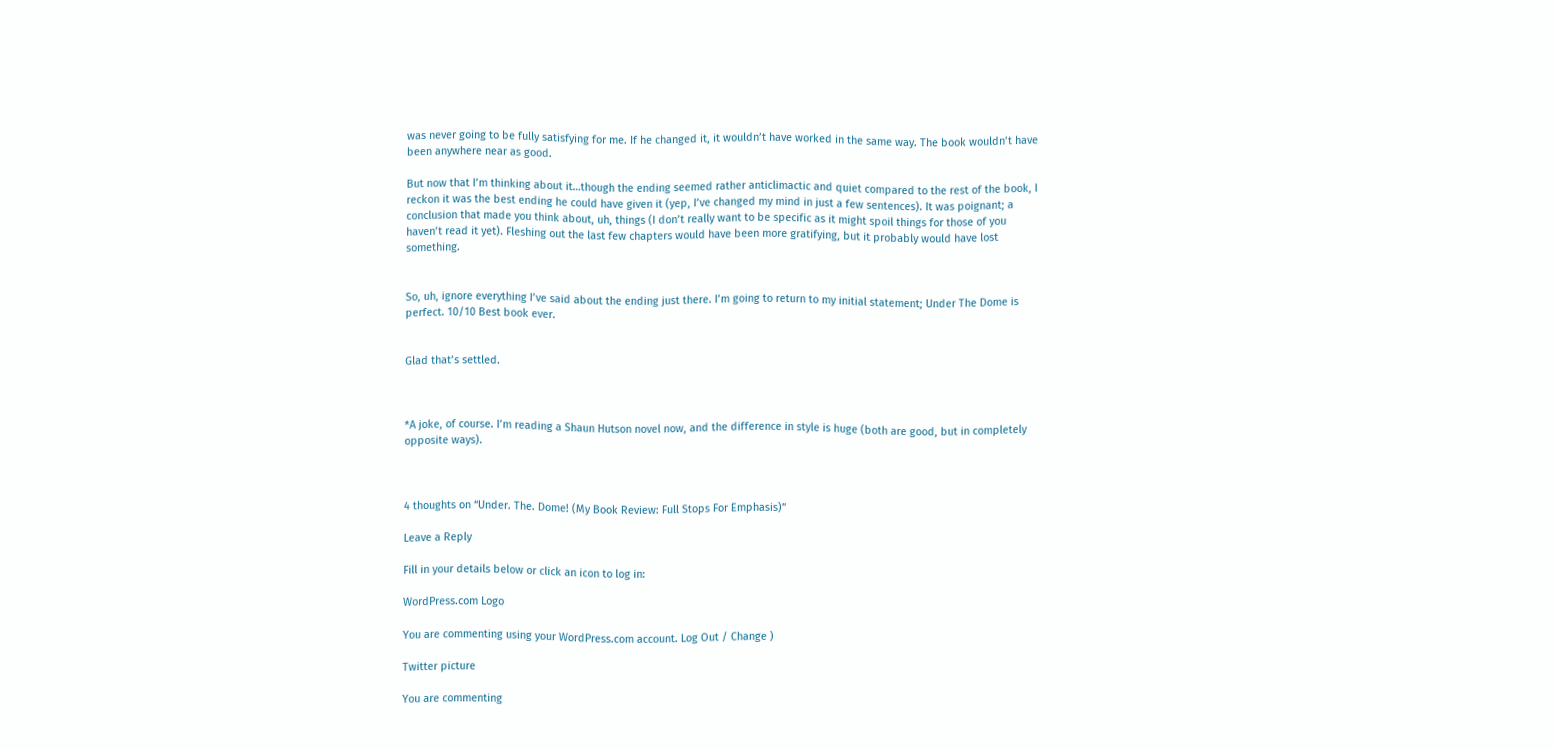was never going to be fully satisfying for me. If he changed it, it wouldn’t have worked in the same way. The book wouldn’t have been anywhere near as good.

But now that I’m thinking about it…though the ending seemed rather anticlimactic and quiet compared to the rest of the book, I reckon it was the best ending he could have given it (yep, I’ve changed my mind in just a few sentences). It was poignant; a conclusion that made you think about, uh, things (I don’t really want to be specific as it might spoil things for those of you haven’t read it yet). Fleshing out the last few chapters would have been more gratifying, but it probably would have lost something.


So, uh, ignore everything I’ve said about the ending just there. I’m going to return to my initial statement; Under The Dome is perfect. 10/10 Best book ever.


Glad that’s settled.



*A joke, of course. I’m reading a Shaun Hutson novel now, and the difference in style is huge (both are good, but in completely opposite ways).



4 thoughts on “Under. The. Dome! (My Book Review: Full Stops For Emphasis)”

Leave a Reply

Fill in your details below or click an icon to log in:

WordPress.com Logo

You are commenting using your WordPress.com account. Log Out / Change )

Twitter picture

You are commenting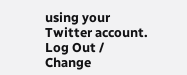using your Twitter account. Log Out / Change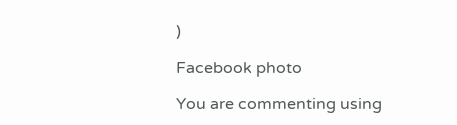)

Facebook photo

You are commenting using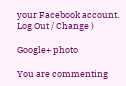your Facebook account. Log Out / Change )

Google+ photo

You are commenting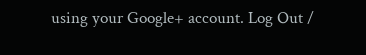using your Google+ account. Log Out /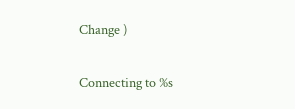Change )

Connecting to %s